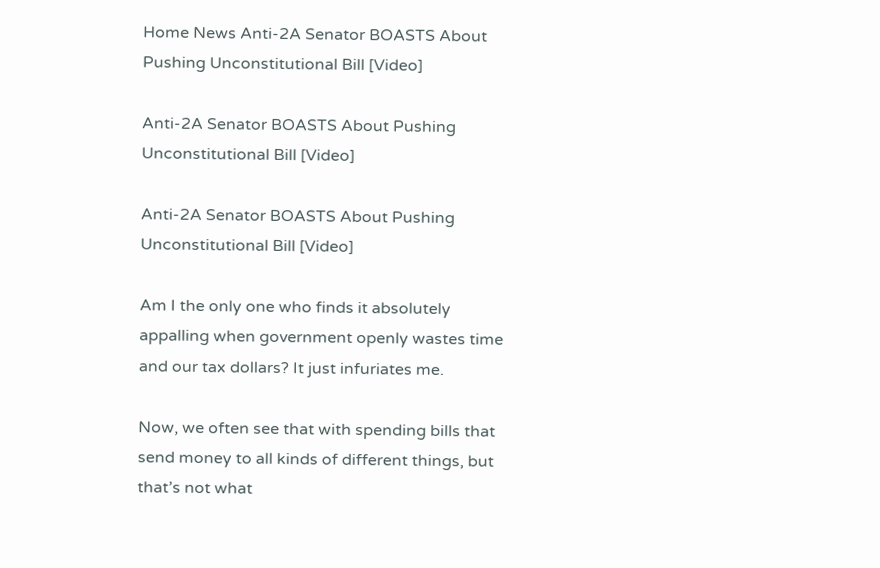Home News Anti-2A Senator BOASTS About Pushing Unconstitutional Bill [Video]

Anti-2A Senator BOASTS About Pushing Unconstitutional Bill [Video]

Anti-2A Senator BOASTS About Pushing Unconstitutional Bill [Video]

Am I the only one who finds it absolutely appalling when government openly wastes time and our tax dollars? It just infuriates me.

Now, we often see that with spending bills that send money to all kinds of different things, but that’s not what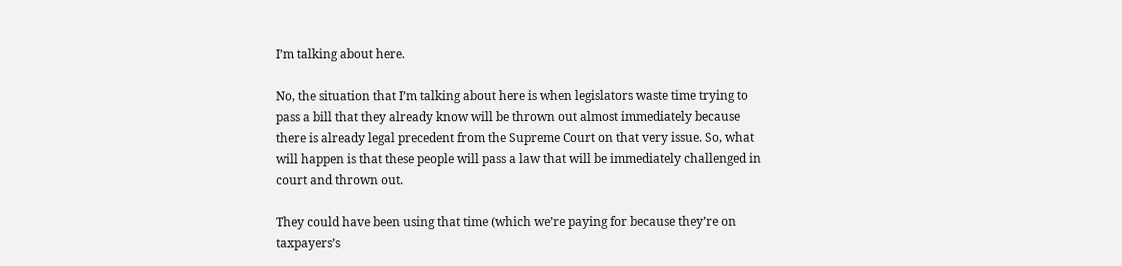I’m talking about here.

No, the situation that I’m talking about here is when legislators waste time trying to pass a bill that they already know will be thrown out almost immediately because there is already legal precedent from the Supreme Court on that very issue. So, what will happen is that these people will pass a law that will be immediately challenged in court and thrown out.

They could have been using that time (which we’re paying for because they’re on taxpayers’s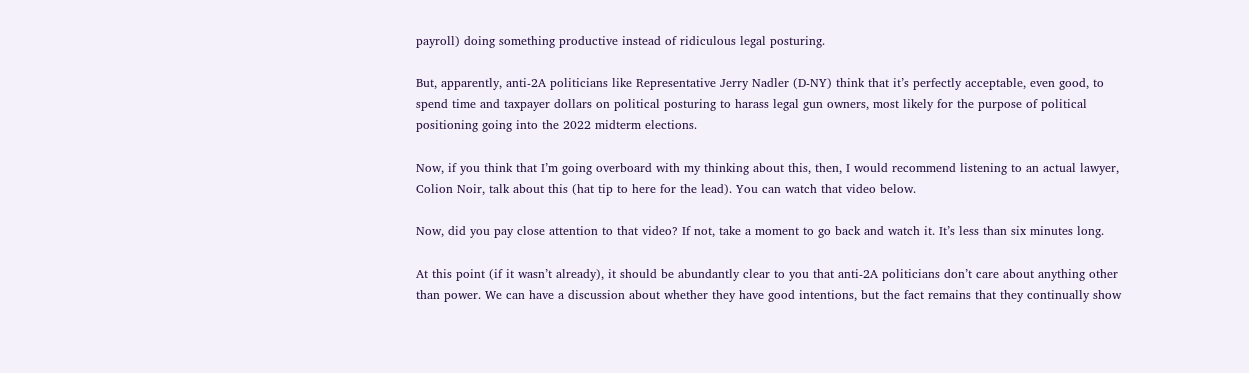payroll) doing something productive instead of ridiculous legal posturing.

But, apparently, anti-2A politicians like Representative Jerry Nadler (D-NY) think that it’s perfectly acceptable, even good, to spend time and taxpayer dollars on political posturing to harass legal gun owners, most likely for the purpose of political positioning going into the 2022 midterm elections.

Now, if you think that I’m going overboard with my thinking about this, then, I would recommend listening to an actual lawyer, Colion Noir, talk about this (hat tip to here for the lead). You can watch that video below.

Now, did you pay close attention to that video? If not, take a moment to go back and watch it. It’s less than six minutes long.

At this point (if it wasn’t already), it should be abundantly clear to you that anti-2A politicians don’t care about anything other than power. We can have a discussion about whether they have good intentions, but the fact remains that they continually show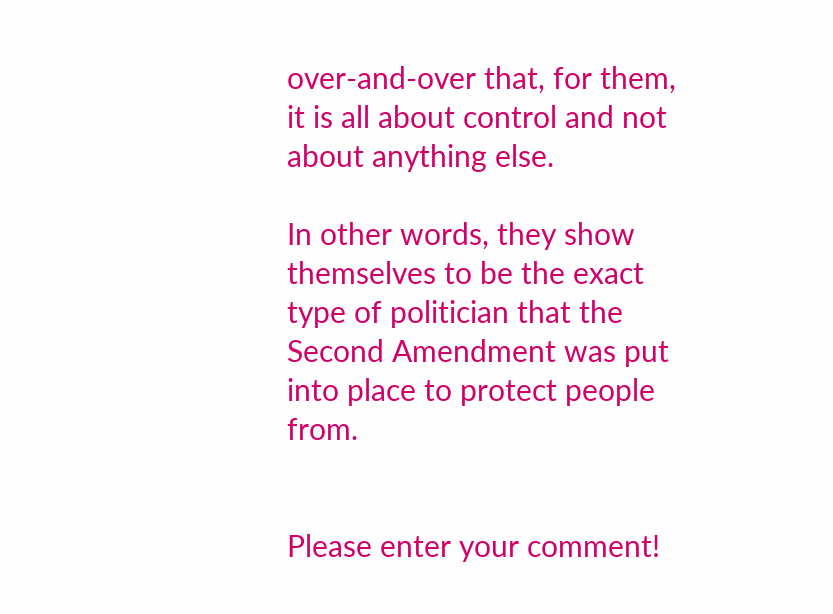over-and-over that, for them, it is all about control and not about anything else.

In other words, they show themselves to be the exact type of politician that the Second Amendment was put into place to protect people from.


Please enter your comment!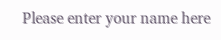Please enter your name here